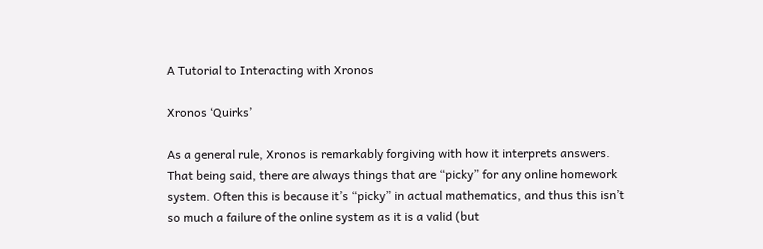A Tutorial to Interacting with Xronos

Xronos ‘Quirks’

As a general rule, Xronos is remarkably forgiving with how it interprets answers. That being said, there are always things that are “picky” for any online homework system. Often this is because it’s “picky” in actual mathematics, and thus this isn’t so much a failure of the online system as it is a valid (but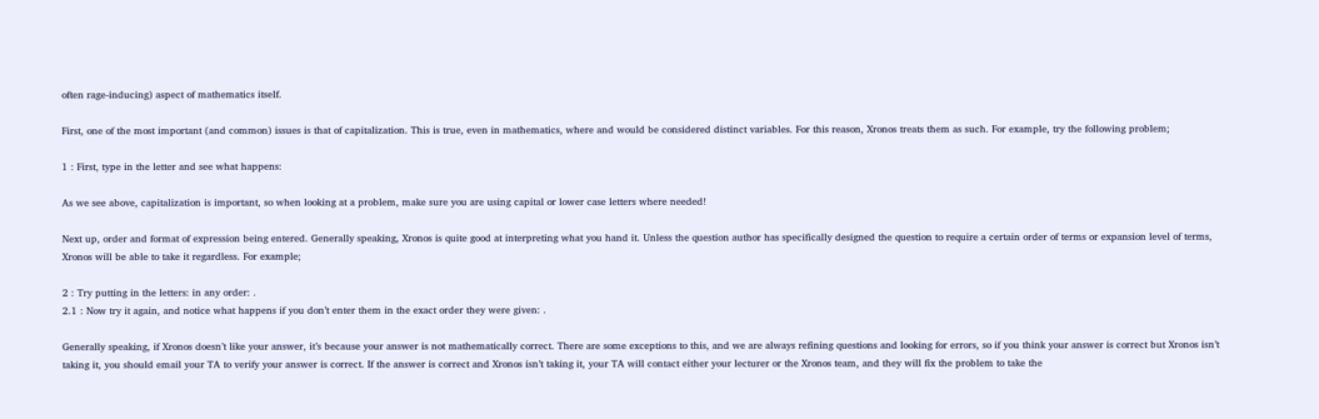often rage-inducing) aspect of mathematics itself.

First, one of the most important (and common) issues is that of capitalization. This is true, even in mathematics, where and would be considered distinct variables. For this reason, Xronos treats them as such. For example, try the following problem;

1 : First, type in the letter and see what happens:

As we see above, capitalization is important, so when looking at a problem, make sure you are using capital or lower case letters where needed!

Next up, order and format of expression being entered. Generally speaking, Xronos is quite good at interpreting what you hand it. Unless the question author has specifically designed the question to require a certain order of terms or expansion level of terms, Xronos will be able to take it regardless. For example;

2 : Try putting in the letters: in any order: .
2.1 : Now try it again, and notice what happens if you don’t enter them in the exact order they were given: .

Generally speaking, if Xronos doesn’t like your answer, it’s because your answer is not mathematically correct. There are some exceptions to this, and we are always refining questions and looking for errors, so if you think your answer is correct but Xronos isn’t taking it, you should email your TA to verify your answer is correct. If the answer is correct and Xronos isn’t taking it, your TA will contact either your lecturer or the Xronos team, and they will fix the problem to take the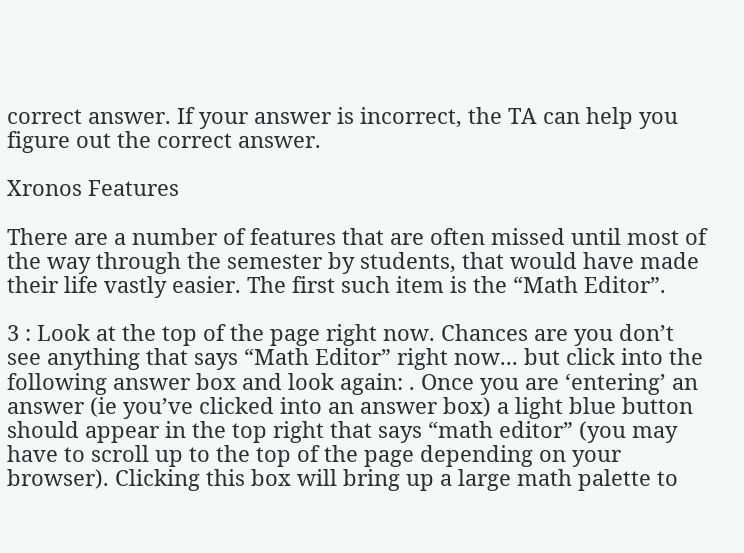correct answer. If your answer is incorrect, the TA can help you figure out the correct answer.

Xronos Features

There are a number of features that are often missed until most of the way through the semester by students, that would have made their life vastly easier. The first such item is the “Math Editor”.

3 : Look at the top of the page right now. Chances are you don’t see anything that says “Math Editor” right now... but click into the following answer box and look again: . Once you are ‘entering’ an answer (ie you’ve clicked into an answer box) a light blue button should appear in the top right that says “math editor” (you may have to scroll up to the top of the page depending on your browser). Clicking this box will bring up a large math palette to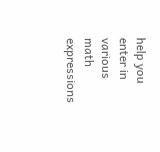help you enter in various math expressions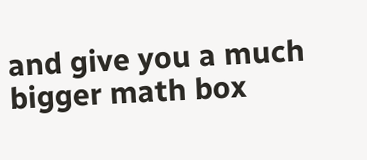and give you a much bigger math box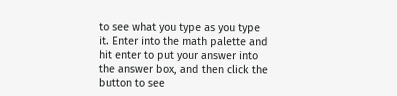to see what you type as you type it. Enter into the math palette and hit enter to put your answer into the answer box, and then click the button to see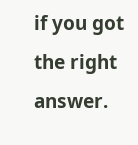if you got the right answer.